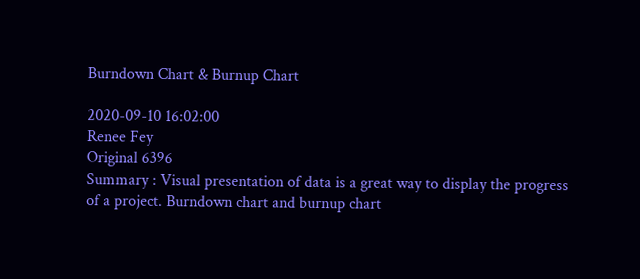Burndown Chart & Burnup Chart

2020-09-10 16:02:00
Renee Fey
Original 6396
Summary : Visual presentation of data is a great way to display the progress of a project. Burndown chart and burnup chart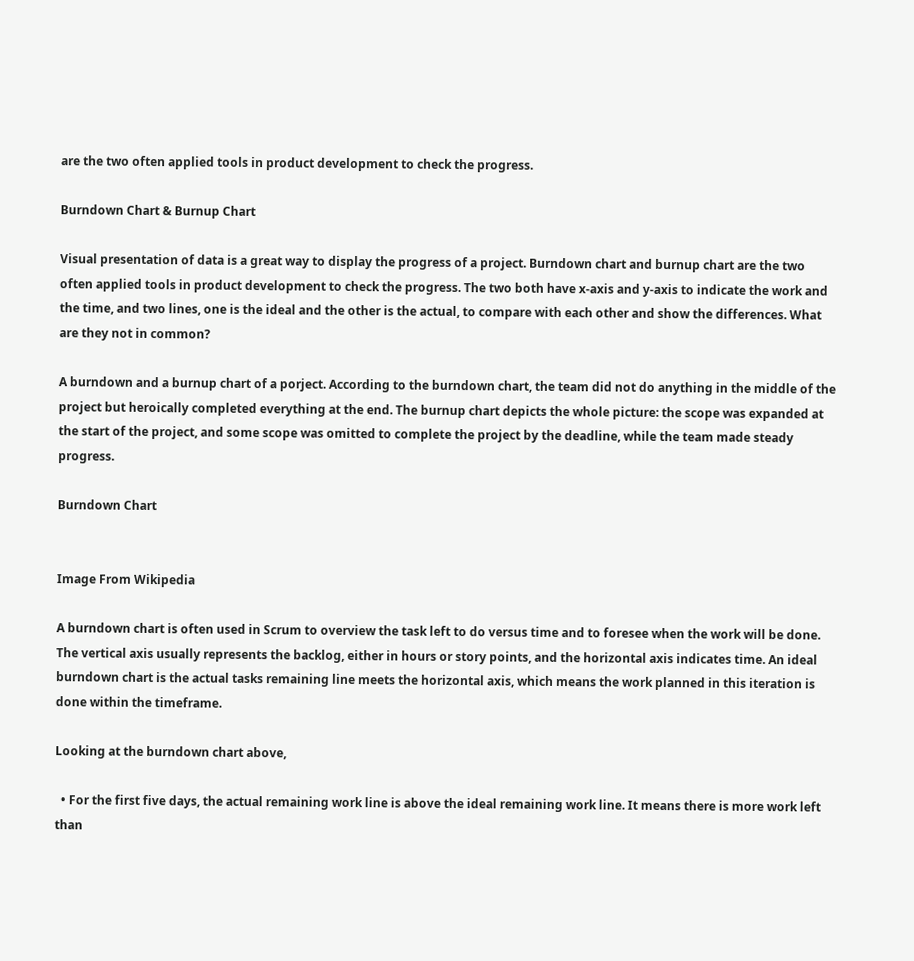are the two often applied tools in product development to check the progress.

Burndown Chart & Burnup Chart

Visual presentation of data is a great way to display the progress of a project. Burndown chart and burnup chart are the two often applied tools in product development to check the progress. The two both have x-axis and y-axis to indicate the work and the time, and two lines, one is the ideal and the other is the actual, to compare with each other and show the differences. What are they not in common?

A burndown and a burnup chart of a porject. According to the burndown chart, the team did not do anything in the middle of the project but heroically completed everything at the end. The burnup chart depicts the whole picture: the scope was expanded at the start of the project, and some scope was omitted to complete the project by the deadline, while the team made steady progress.

Burndown Chart


Image From Wikipedia

A burndown chart is often used in Scrum to overview the task left to do versus time and to foresee when the work will be done. The vertical axis usually represents the backlog, either in hours or story points, and the horizontal axis indicates time. An ideal burndown chart is the actual tasks remaining line meets the horizontal axis, which means the work planned in this iteration is done within the timeframe.

Looking at the burndown chart above,

  • For the first five days, the actual remaining work line is above the ideal remaining work line. It means there is more work left than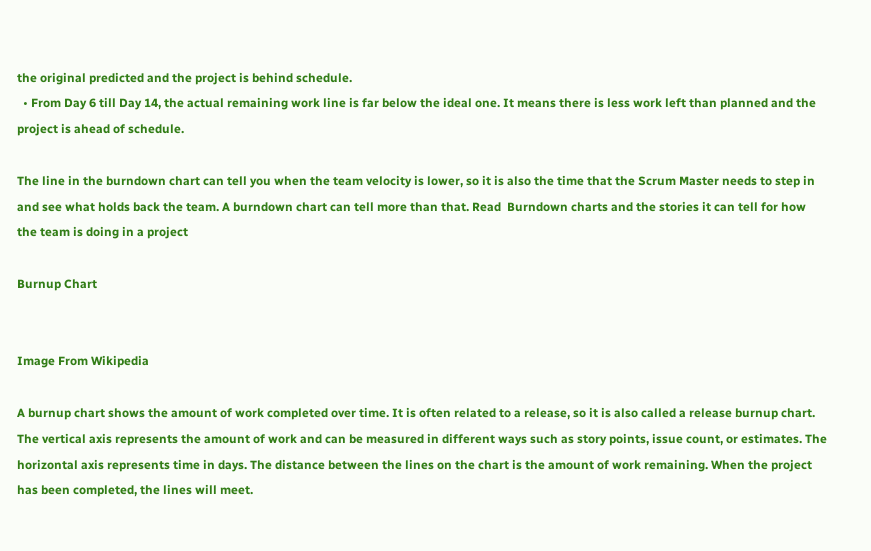the original predicted and the project is behind schedule.
  • From Day 6 till Day 14, the actual remaining work line is far below the ideal one. It means there is less work left than planned and the project is ahead of schedule.

The line in the burndown chart can tell you when the team velocity is lower, so it is also the time that the Scrum Master needs to step in and see what holds back the team. A burndown chart can tell more than that. Read  Burndown charts and the stories it can tell for how the team is doing in a project

Burnup Chart


Image From Wikipedia

A burnup chart shows the amount of work completed over time. It is often related to a release, so it is also called a release burnup chart. The vertical axis represents the amount of work and can be measured in different ways such as story points, issue count, or estimates. The horizontal axis represents time in days. The distance between the lines on the chart is the amount of work remaining. When the project has been completed, the lines will meet.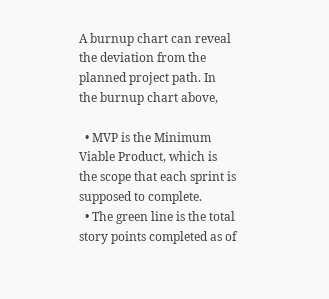A burnup chart can reveal the deviation from the planned project path. In the burnup chart above,

  • MVP is the Minimum Viable Product, which is the scope that each sprint is supposed to complete.
  • The green line is the total story points completed as of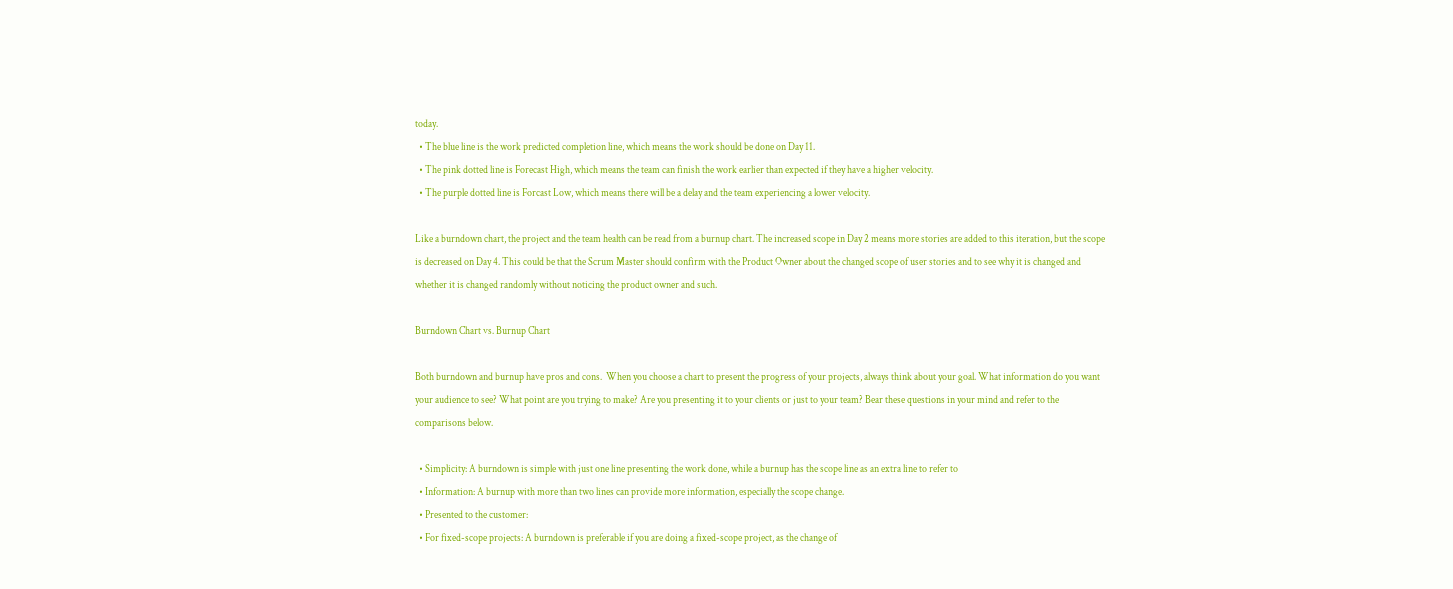today.
  • The blue line is the work predicted completion line, which means the work should be done on Day 11.
  • The pink dotted line is Forecast High, which means the team can finish the work earlier than expected if they have a higher velocity.
  • The purple dotted line is Forcast Low, which means there will be a delay and the team experiencing a lower velocity.

Like a burndown chart, the project and the team health can be read from a burnup chart. The increased scope in Day 2 means more stories are added to this iteration, but the scope is decreased on Day 4. This could be that the Scrum Master should confirm with the Product Owner about the changed scope of user stories and to see why it is changed and whether it is changed randomly without noticing the product owner and such.

Burndown Chart vs. Burnup Chart

Both burndown and burnup have pros and cons.  When you choose a chart to present the progress of your projects, always think about your goal. What information do you want your audience to see? What point are you trying to make? Are you presenting it to your clients or just to your team? Bear these questions in your mind and refer to the comparisons below.

  • Simplicity: A burndown is simple with just one line presenting the work done, while a burnup has the scope line as an extra line to refer to
  • Information: A burnup with more than two lines can provide more information, especially the scope change.
  • Presented to the customer:
  • For fixed-scope projects: A burndown is preferable if you are doing a fixed-scope project, as the change of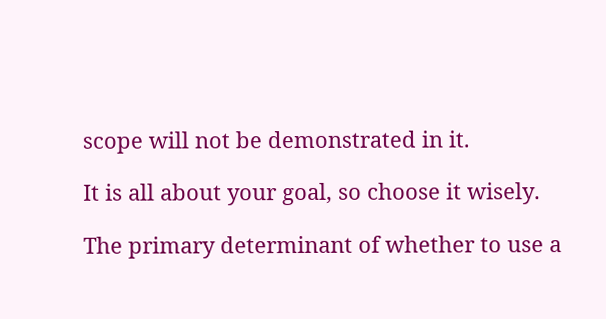scope will not be demonstrated in it.

It is all about your goal, so choose it wisely.

The primary determinant of whether to use a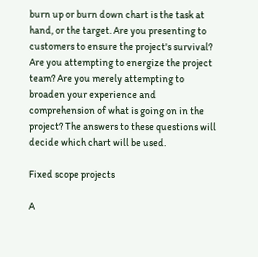burn up or burn down chart is the task at hand, or the target. Are you presenting to customers to ensure the project's survival? Are you attempting to energize the project team? Are you merely attempting to broaden your experience and comprehension of what is going on in the project? The answers to these questions will decide which chart will be used.

Fixed scope projects

A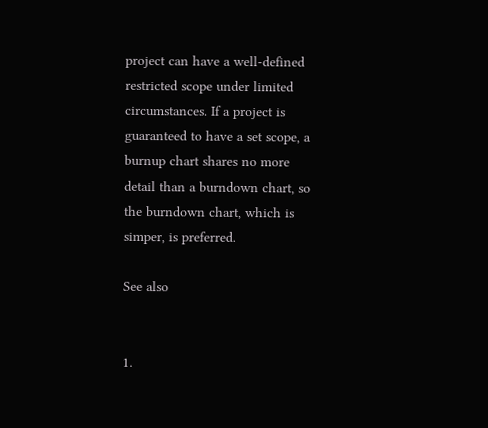project can have a well-defined restricted scope under limited circumstances. If a project is guaranteed to have a set scope, a burnup chart shares no more detail than a burndown chart, so the burndown chart, which is simper, is preferred.

See also


1.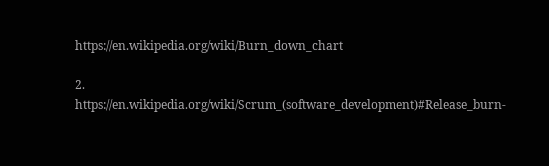https://en.wikipedia.org/wiki/Burn_down_chart

2.  https://en.wikipedia.org/wiki/Scrum_(software_development)#Release_burn-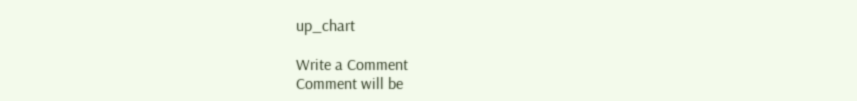up_chart

Write a Comment
Comment will be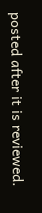posted after it is reviewed.